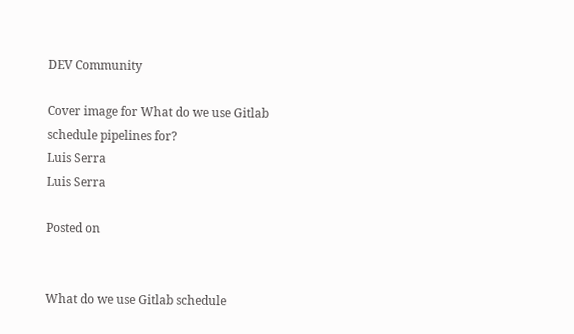DEV Community

Cover image for What do we use Gitlab schedule pipelines for?
Luis Serra
Luis Serra

Posted on


What do we use Gitlab schedule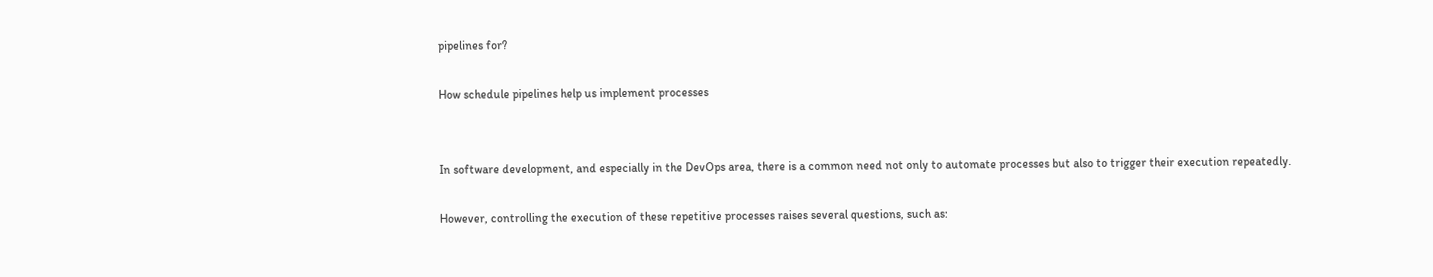pipelines for?

How schedule pipelines help us implement processes


In software development, and especially in the DevOps area, there is a common need not only to automate processes but also to trigger their execution repeatedly.

However, controlling the execution of these repetitive processes raises several questions, such as: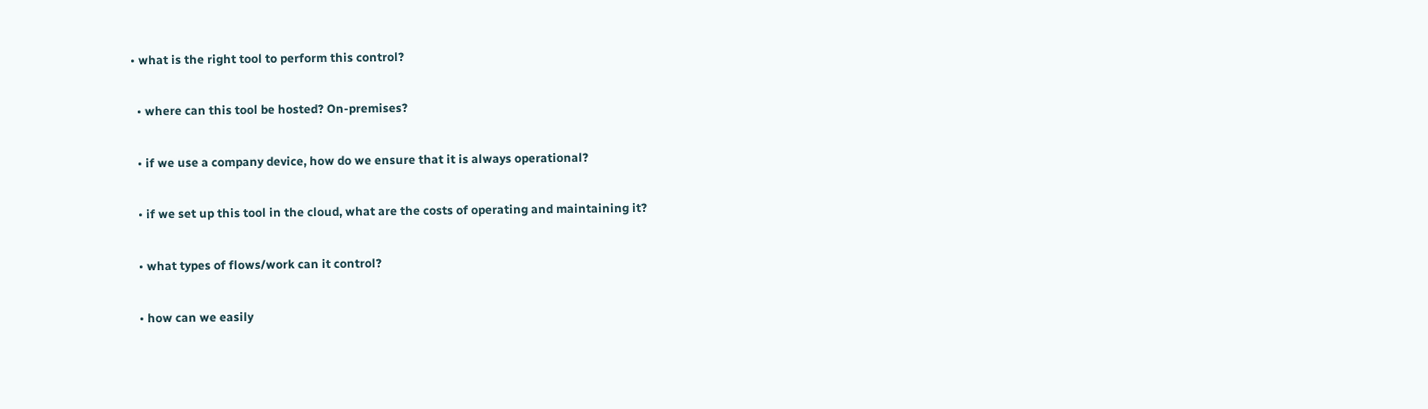• what is the right tool to perform this control?

  • where can this tool be hosted? On-premises?

  • if we use a company device, how do we ensure that it is always operational?

  • if we set up this tool in the cloud, what are the costs of operating and maintaining it?

  • what types of flows/work can it control?

  • how can we easily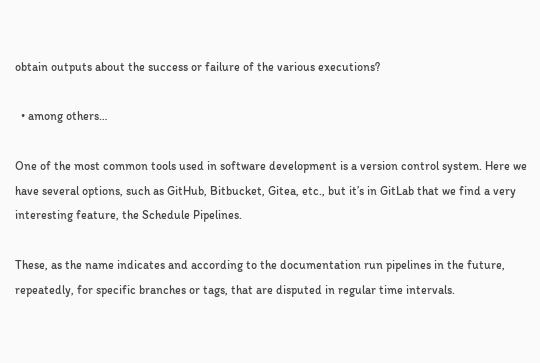obtain outputs about the success or failure of the various executions?

  • among others…

One of the most common tools used in software development is a version control system. Here we have several options, such as GitHub, Bitbucket, Gitea, etc., but it’s in GitLab that we find a very interesting feature, the Schedule Pipelines.

These, as the name indicates and according to the documentation run pipelines in the future, repeatedly, for specific branches or tags, that are disputed in regular time intervals.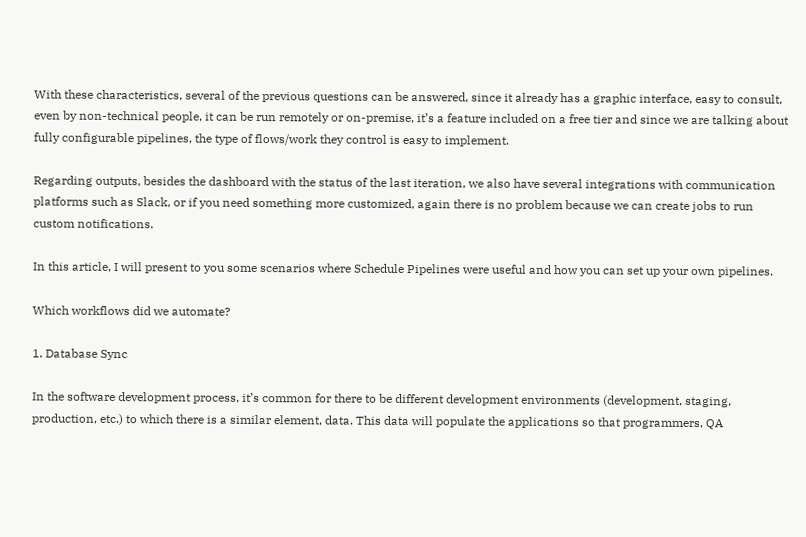With these characteristics, several of the previous questions can be answered, since it already has a graphic interface, easy to consult, even by non-technical people, it can be run remotely or on-premise, it’s a feature included on a free tier and since we are talking about fully configurable pipelines, the type of flows/work they control is easy to implement.

Regarding outputs, besides the dashboard with the status of the last iteration, we also have several integrations with communication platforms such as Slack, or if you need something more customized, again there is no problem because we can create jobs to run custom notifications.

In this article, I will present to you some scenarios where Schedule Pipelines were useful and how you can set up your own pipelines.

Which workflows did we automate?

1. Database Sync

In the software development process, it’s common for there to be different development environments (development, staging, production, etc.) to which there is a similar element, data. This data will populate the applications so that programmers, QA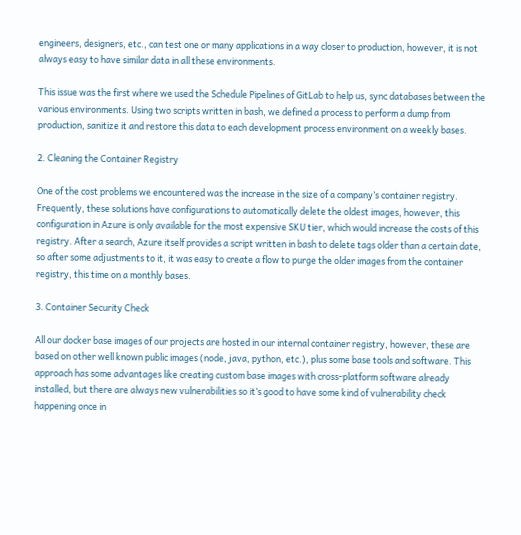engineers, designers, etc., can test one or many applications in a way closer to production, however, it is not always easy to have similar data in all these environments.

This issue was the first where we used the Schedule Pipelines of GitLab to help us, sync databases between the various environments. Using two scripts written in bash, we defined a process to perform a dump from production, sanitize it and restore this data to each development process environment on a weekly bases.

2. Cleaning the Container Registry

One of the cost problems we encountered was the increase in the size of a company’s container registry. Frequently, these solutions have configurations to automatically delete the oldest images, however, this configuration in Azure is only available for the most expensive SKU tier, which would increase the costs of this registry. After a search, Azure itself provides a script written in bash to delete tags older than a certain date, so after some adjustments to it, it was easy to create a flow to purge the older images from the container registry, this time on a monthly bases.

3. Container Security Check

All our docker base images of our projects are hosted in our internal container registry, however, these are based on other well known public images (node, java, python, etc.), plus some base tools and software. This approach has some advantages like creating custom base images with cross-platform software already installed, but there are always new vulnerabilities so it’s good to have some kind of vulnerability check happening once in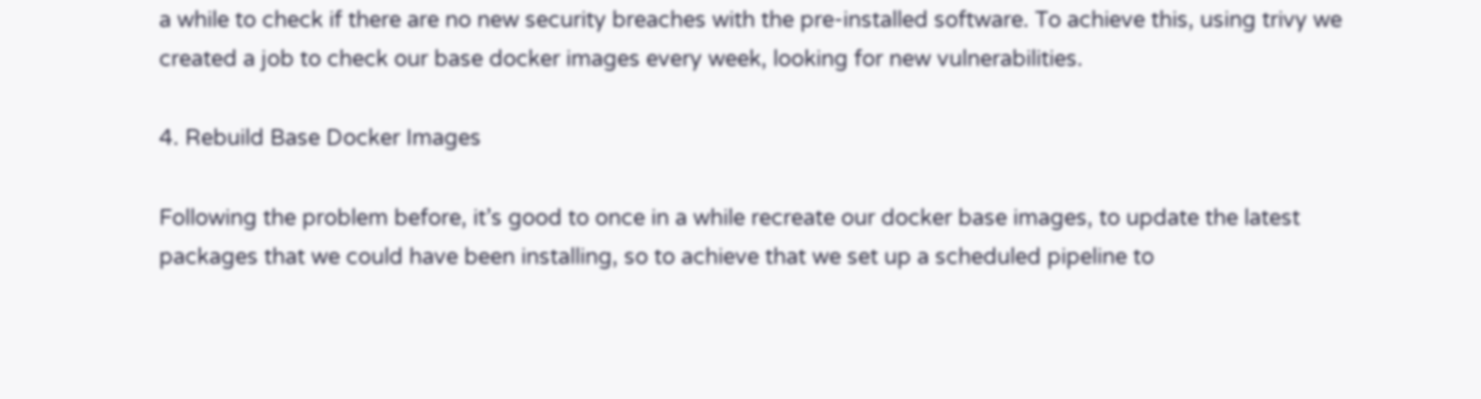a while to check if there are no new security breaches with the pre-installed software. To achieve this, using trivy we created a job to check our base docker images every week, looking for new vulnerabilities.

4. Rebuild Base Docker Images

Following the problem before, it’s good to once in a while recreate our docker base images, to update the latest packages that we could have been installing, so to achieve that we set up a scheduled pipeline to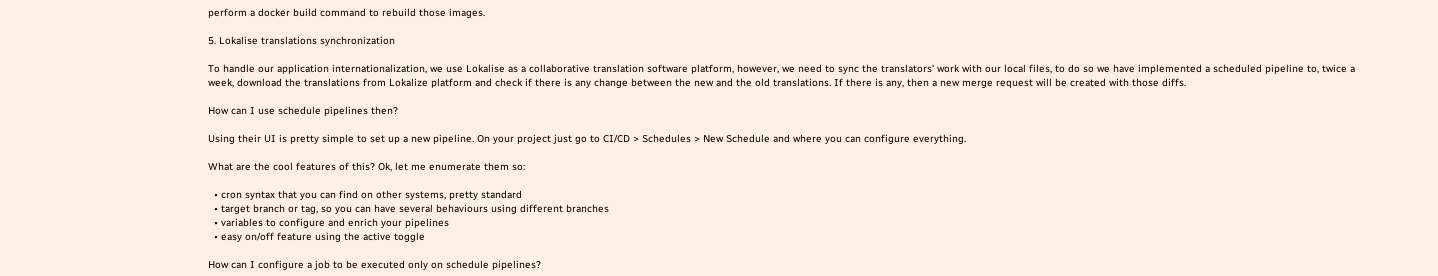perform a docker build command to rebuild those images.

5. Lokalise translations synchronization

To handle our application internationalization, we use Lokalise as a collaborative translation software platform, however, we need to sync the translators’ work with our local files, to do so we have implemented a scheduled pipeline to, twice a week, download the translations from Lokalize platform and check if there is any change between the new and the old translations. If there is any, then a new merge request will be created with those diffs.

How can I use schedule pipelines then?

Using their UI is pretty simple to set up a new pipeline. On your project just go to CI/CD > Schedules > New Schedule and where you can configure everything.

What are the cool features of this? Ok, let me enumerate them so:

  • cron syntax that you can find on other systems, pretty standard
  • target branch or tag, so you can have several behaviours using different branches
  • variables to configure and enrich your pipelines
  • easy on/off feature using the active toggle

How can I configure a job to be executed only on schedule pipelines?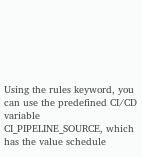Using the rules keyword, you can use the predefined CI/CD variable CI_PIPELINE_SOURCE, which has the value schedule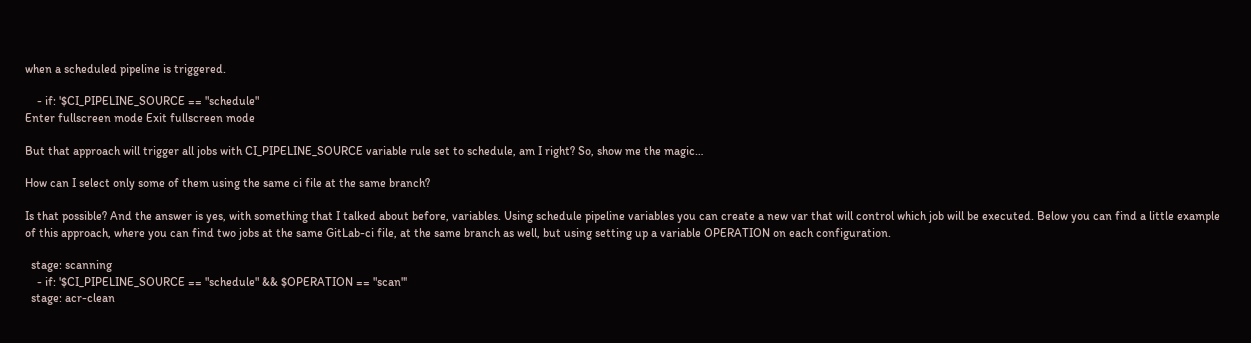when a scheduled pipeline is triggered.

    - if: '$CI_PIPELINE_SOURCE == "schedule"
Enter fullscreen mode Exit fullscreen mode

But that approach will trigger all jobs with CI_PIPELINE_SOURCE variable rule set to schedule, am I right? So, show me the magic…

How can I select only some of them using the same ci file at the same branch?

Is that possible? And the answer is yes, with something that I talked about before, variables. Using schedule pipeline variables you can create a new var that will control which job will be executed. Below you can find a little example of this approach, where you can find two jobs at the same GitLab-ci file, at the same branch as well, but using setting up a variable OPERATION on each configuration.

  stage: scanning
    - if: '$CI_PIPELINE_SOURCE == "schedule" && $OPERATION == "scan"'
  stage: acr-clean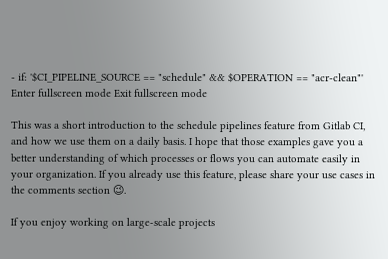- if: '$CI_PIPELINE_SOURCE == "schedule" && $OPERATION == "acr-clean"'
Enter fullscreen mode Exit fullscreen mode

This was a short introduction to the schedule pipelines feature from Gitlab CI, and how we use them on a daily basis. I hope that those examples gave you a better understanding of which processes or flows you can automate easily in your organization. If you already use this feature, please share your use cases in the comments section 😉.

If you enjoy working on large-scale projects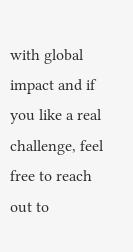with global impact and if you like a real challenge, feel free to reach out to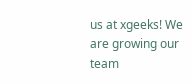us at xgeeks! We are growing our team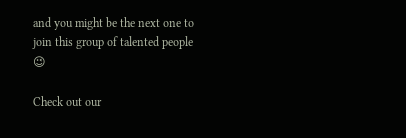and you might be the next one to join this group of talented people 😉

Check out our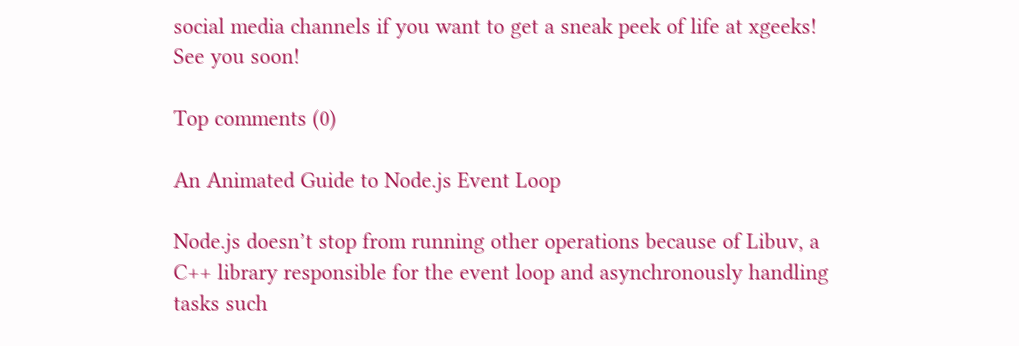social media channels if you want to get a sneak peek of life at xgeeks! See you soon!

Top comments (0)

An Animated Guide to Node.js Event Loop

Node.js doesn’t stop from running other operations because of Libuv, a C++ library responsible for the event loop and asynchronously handling tasks such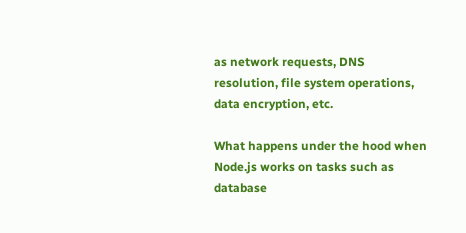as network requests, DNS resolution, file system operations, data encryption, etc.

What happens under the hood when Node.js works on tasks such as database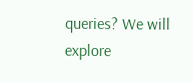queries? We will explore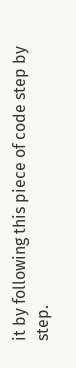it by following this piece of code step by step.